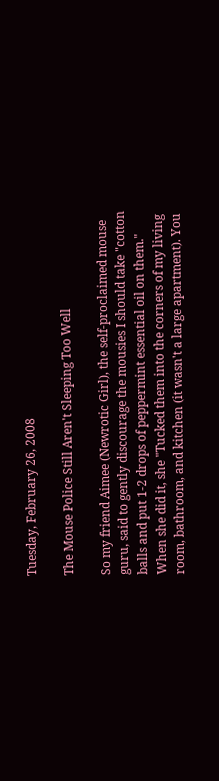Tuesday, February 26, 2008

The Mouse Police Still Aren't Sleeping Too Well

So my friend Aimee (Newrotic Girl), the self-proclaimed mouse guru, said to gently discourage the mousies I should take "cotton balls and put 1-2 drops of peppermint essential oil on them." When she did it, she "Tucked them into the corners of my living room, bathroom, and kitchen (it wasn't a large apartment). You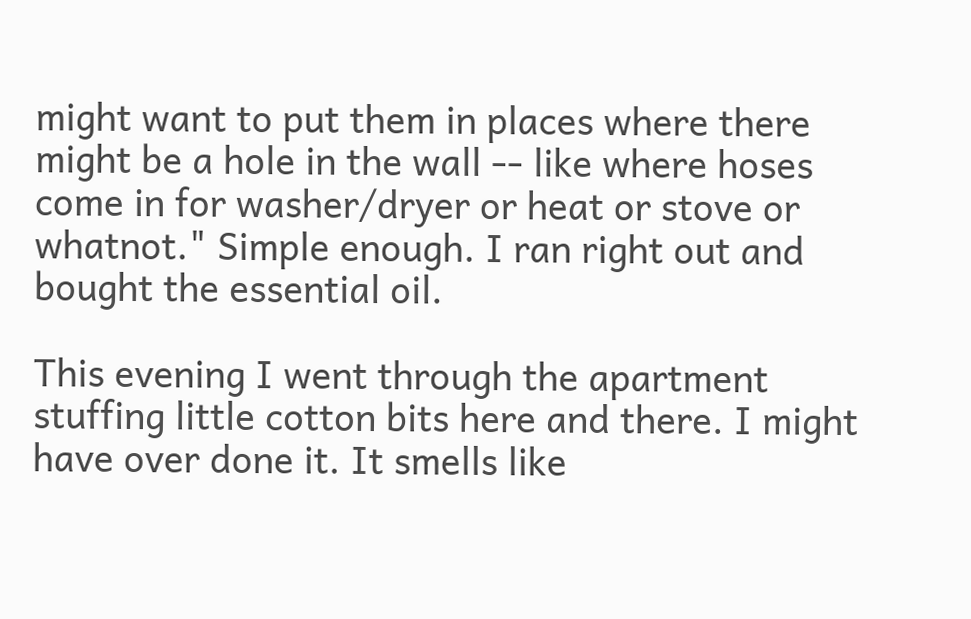might want to put them in places where there might be a hole in the wall -- like where hoses come in for washer/dryer or heat or stove or whatnot." Simple enough. I ran right out and bought the essential oil.

This evening I went through the apartment stuffing little cotton bits here and there. I might have over done it. It smells like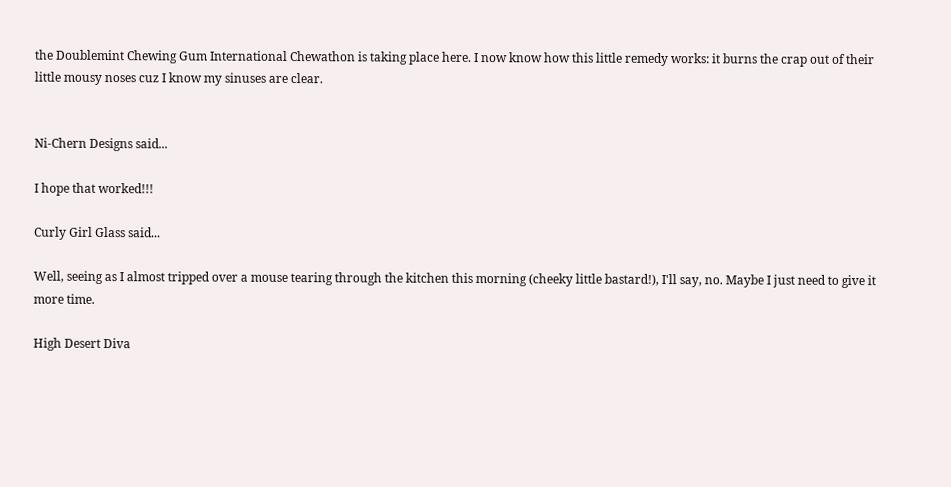the Doublemint Chewing Gum International Chewathon is taking place here. I now know how this little remedy works: it burns the crap out of their little mousy noses cuz I know my sinuses are clear.


Ni-Chern Designs said...

I hope that worked!!!

Curly Girl Glass said...

Well, seeing as I almost tripped over a mouse tearing through the kitchen this morning (cheeky little bastard!), I'll say, no. Maybe I just need to give it more time.

High Desert Diva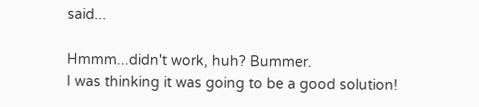said...

Hmmm...didn't work, huh? Bummer.
I was thinking it was going to be a good solution!